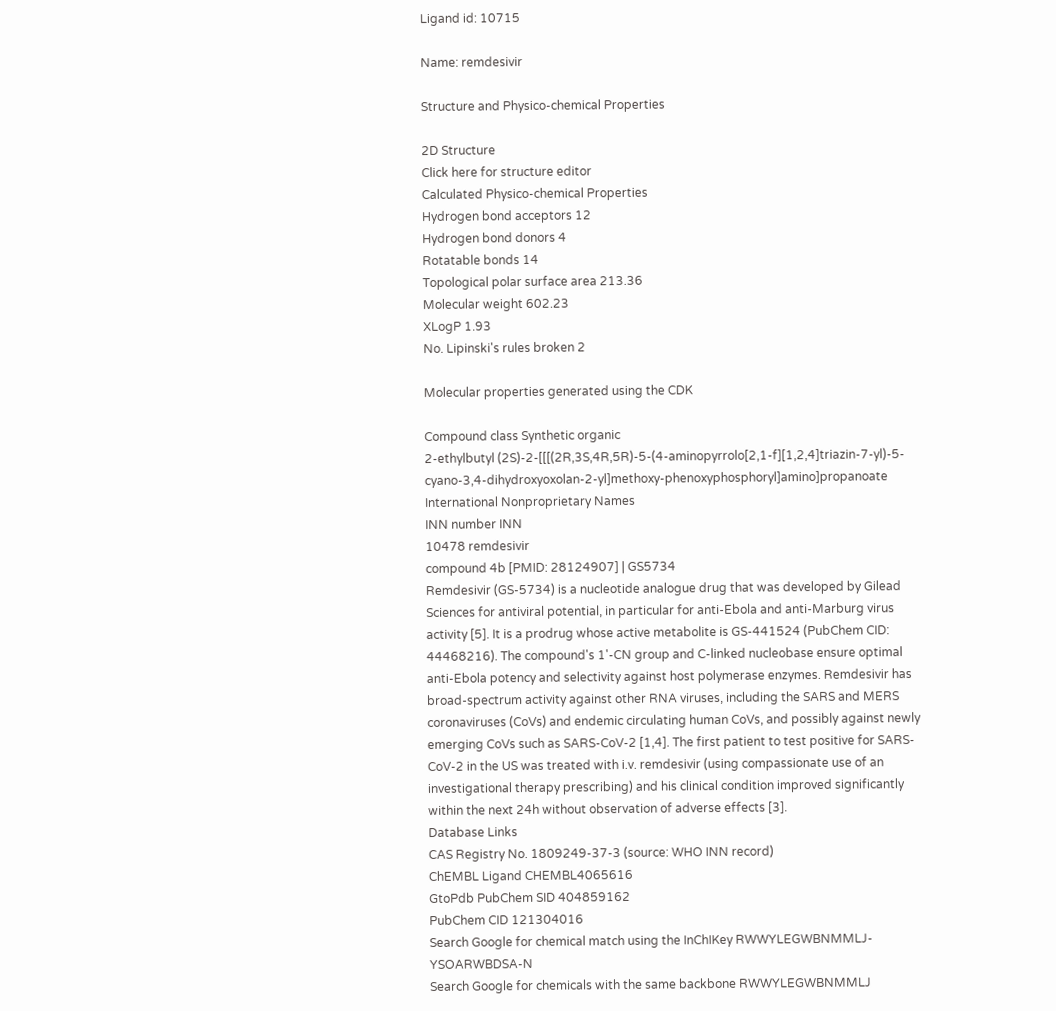Ligand id: 10715

Name: remdesivir

Structure and Physico-chemical Properties

2D Structure
Click here for structure editor
Calculated Physico-chemical Properties
Hydrogen bond acceptors 12
Hydrogen bond donors 4
Rotatable bonds 14
Topological polar surface area 213.36
Molecular weight 602.23
XLogP 1.93
No. Lipinski's rules broken 2

Molecular properties generated using the CDK

Compound class Synthetic organic
2-ethylbutyl (2S)-2-[[[(2R,3S,4R,5R)-5-(4-aminopyrrolo[2,1-f][1,2,4]triazin-7-yl)-5-cyano-3,4-dihydroxyoxolan-2-yl]methoxy-phenoxyphosphoryl]amino]propanoate
International Nonproprietary Names
INN number INN
10478 remdesivir
compound 4b [PMID: 28124907] | GS5734
Remdesivir (GS-5734) is a nucleotide analogue drug that was developed by Gilead Sciences for antiviral potential, in particular for anti-Ebola and anti-Marburg virus activity [5]. It is a prodrug whose active metabolite is GS-441524 (PubChem CID: 44468216). The compound's 1'-CN group and C-linked nucleobase ensure optimal anti-Ebola potency and selectivity against host polymerase enzymes. Remdesivir has broad-spectrum activity against other RNA viruses, including the SARS and MERS coronaviruses (CoVs) and endemic circulating human CoVs, and possibly against newly emerging CoVs such as SARS-CoV-2 [1,4]. The first patient to test positive for SARS-CoV-2 in the US was treated with i.v. remdesivir (using compassionate use of an investigational therapy prescribing) and his clinical condition improved significantly within the next 24h without observation of adverse effects [3].
Database Links
CAS Registry No. 1809249-37-3 (source: WHO INN record)
ChEMBL Ligand CHEMBL4065616
GtoPdb PubChem SID 404859162
PubChem CID 121304016
Search Google for chemical match using the InChIKey RWWYLEGWBNMMLJ-YSOARWBDSA-N
Search Google for chemicals with the same backbone RWWYLEGWBNMMLJ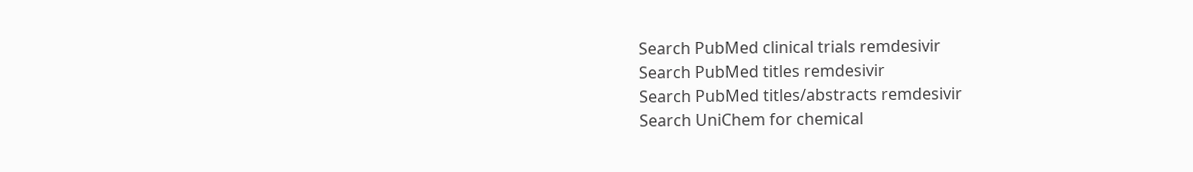Search PubMed clinical trials remdesivir
Search PubMed titles remdesivir
Search PubMed titles/abstracts remdesivir
Search UniChem for chemical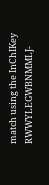match using the InChIKey RWWYLEGWBNMMLJ-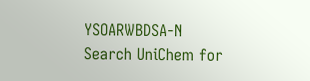YSOARWBDSA-N
Search UniChem for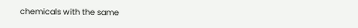chemicals with the same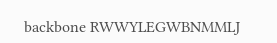backbone RWWYLEGWBNMMLJ